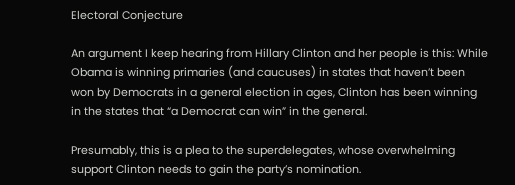Electoral Conjecture

An argument I keep hearing from Hillary Clinton and her people is this: While Obama is winning primaries (and caucuses) in states that haven’t been won by Democrats in a general election in ages, Clinton has been winning in the states that “a Democrat can win” in the general.

Presumably, this is a plea to the superdelegates, whose overwhelming support Clinton needs to gain the party’s nomination.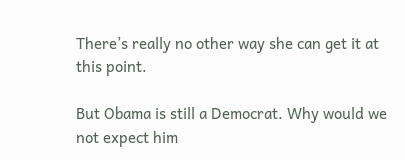There’s really no other way she can get it at this point.

But Obama is still a Democrat. Why would we not expect him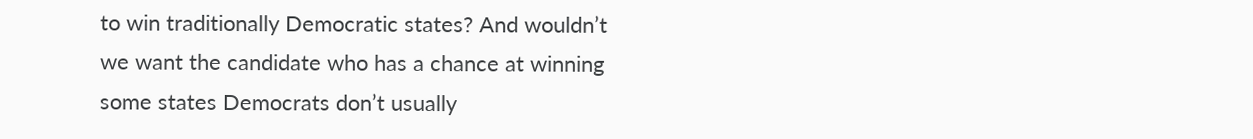to win traditionally Democratic states? And wouldn’t we want the candidate who has a chance at winning some states Democrats don’t usually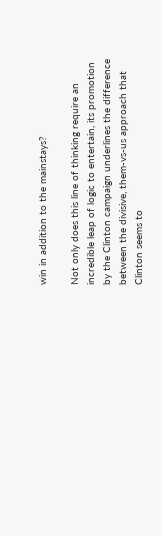win in addition to the mainstays?

Not only does this line of thinking require an incredible leap of logic to entertain, its promotion by the Clinton campaign underlines the difference between the divisive, them-vs-us approach that Clinton seems to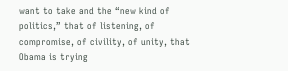want to take and the “new kind of politics,” that of listening, of compromise, of civility, of unity, that Obama is trying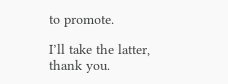to promote.

I’ll take the latter, thank you.